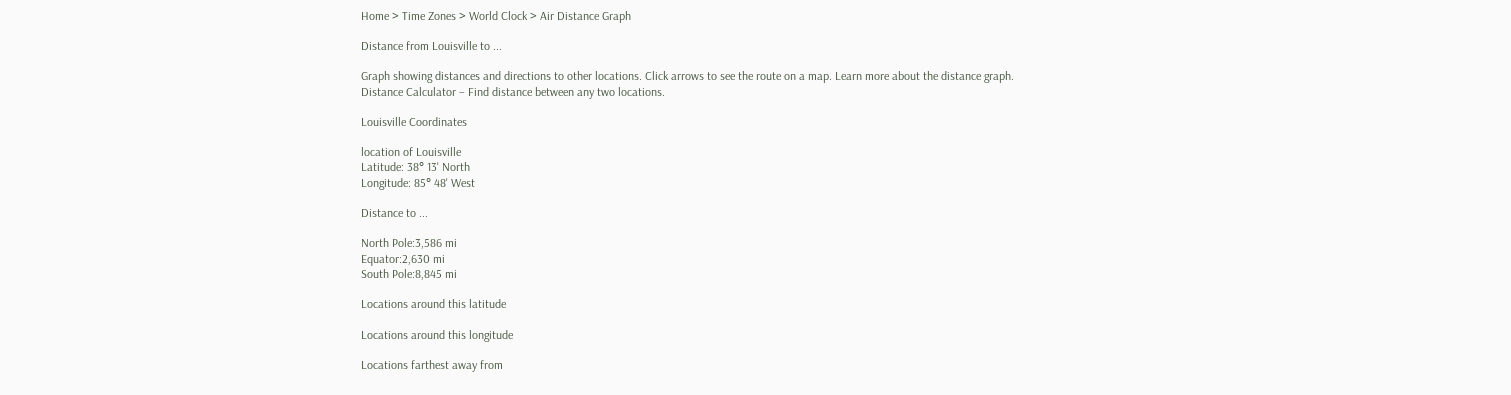Home > Time Zones > World Clock > Air Distance Graph

Distance from Louisville to ...

Graph showing distances and directions to other locations. Click arrows to see the route on a map. Learn more about the distance graph.
Distance Calculator – Find distance between any two locations.

Louisville Coordinates

location of Louisville
Latitude: 38° 13' North
Longitude: 85° 48' West

Distance to ...

North Pole:3,586 mi
Equator:2,630 mi
South Pole:8,845 mi

Locations around this latitude

Locations around this longitude

Locations farthest away from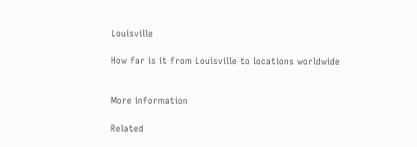Louisville

How far is it from Louisville to locations worldwide


More information

Related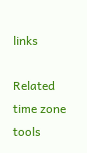links

Related time zone tools